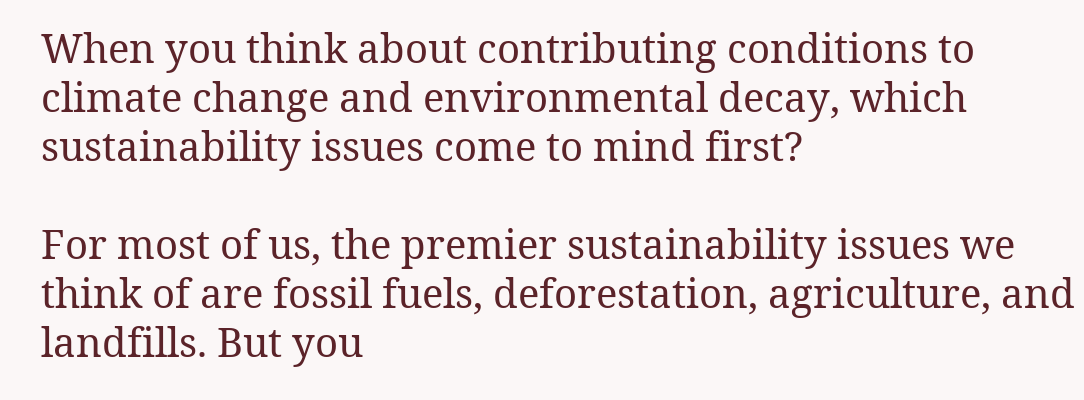When you think about contributing conditions to climate change and environmental decay, which sustainability issues come to mind first?

For most of us, the premier sustainability issues we think of are fossil fuels, deforestation, agriculture, and landfills. But you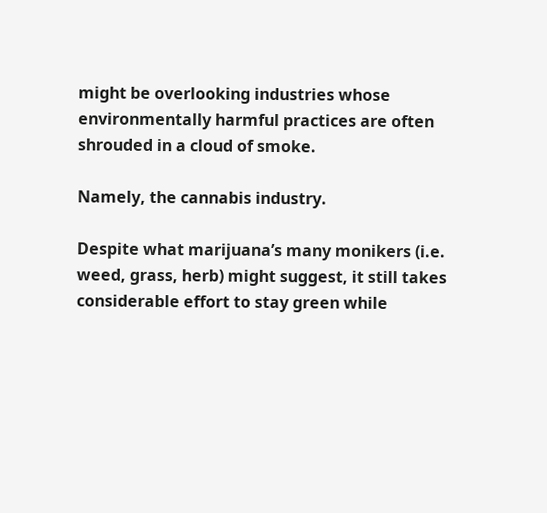might be overlooking industries whose environmentally harmful practices are often shrouded in a cloud of smoke.

Namely, the cannabis industry.

Despite what marijuana’s many monikers (i.e. weed, grass, herb) might suggest, it still takes considerable effort to stay green while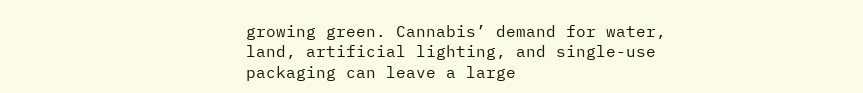growing green. Cannabis’ demand for water, land, artificial lighting, and single-use packaging can leave a large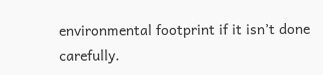environmental footprint if it isn’t done carefully.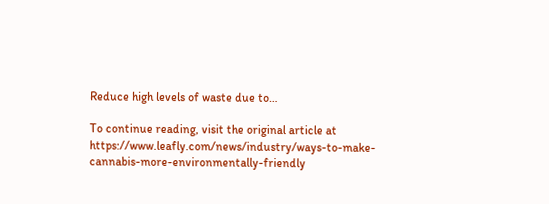Reduce high levels of waste due to…

To continue reading, visit the original article at https://www.leafly.com/news/industry/ways-to-make-cannabis-more-environmentally-friendly